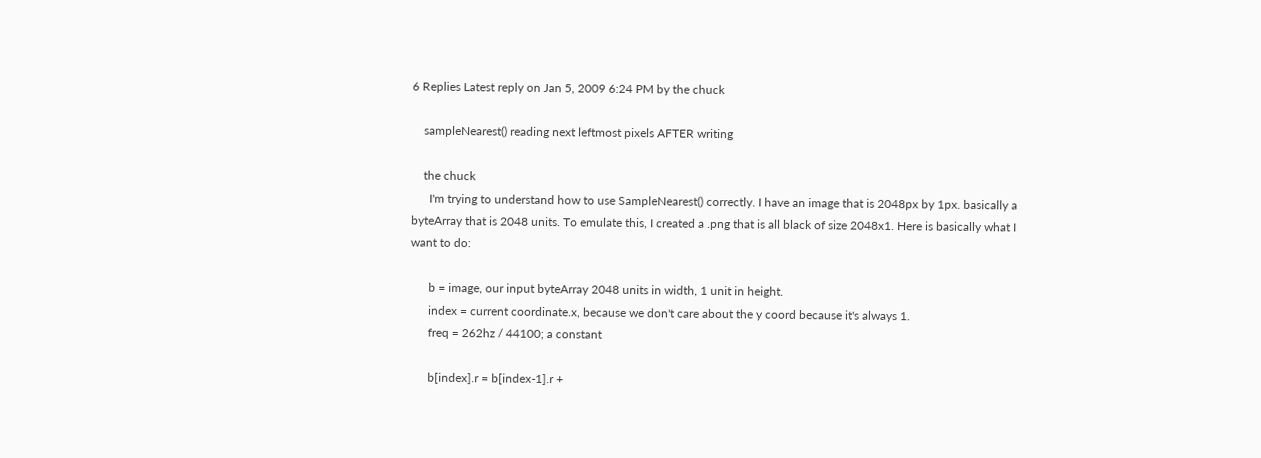6 Replies Latest reply on Jan 5, 2009 6:24 PM by the chuck

    sampleNearest() reading next leftmost pixels AFTER writing

    the chuck
      I'm trying to understand how to use SampleNearest() correctly. I have an image that is 2048px by 1px. basically a byteArray that is 2048 units. To emulate this, I created a .png that is all black of size 2048x1. Here is basically what I want to do:

      b = image, our input byteArray 2048 units in width, 1 unit in height.
      index = current coordinate.x, because we don't care about the y coord because it's always 1.
      freq = 262hz / 44100; a constant

      b[index].r = b[index-1].r +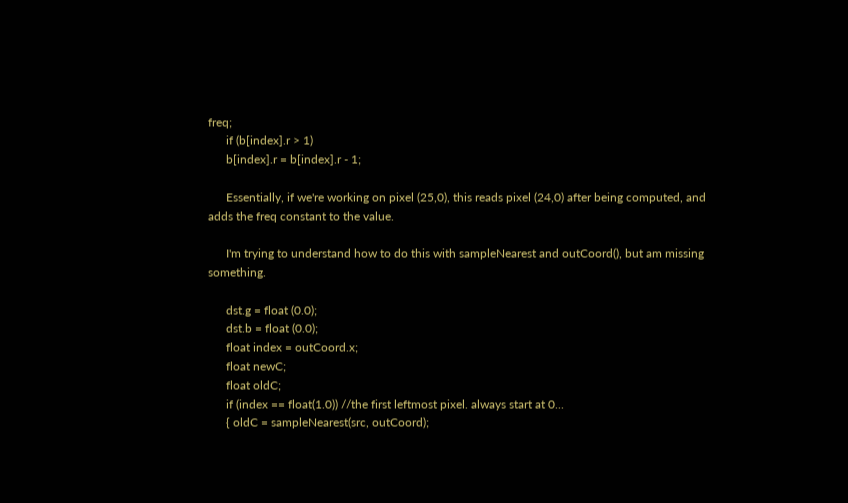freq;
      if (b[index].r > 1)
      b[index].r = b[index].r - 1;

      Essentially, if we're working on pixel (25,0), this reads pixel (24,0) after being computed, and adds the freq constant to the value.

      I'm trying to understand how to do this with sampleNearest and outCoord(), but am missing something.

      dst.g = float (0.0);
      dst.b = float (0.0);
      float index = outCoord.x;
      float newC;
      float oldC;
      if (index == float(1.0)) //the first leftmost pixel. always start at 0...
      { oldC = sampleNearest(src, outCoord);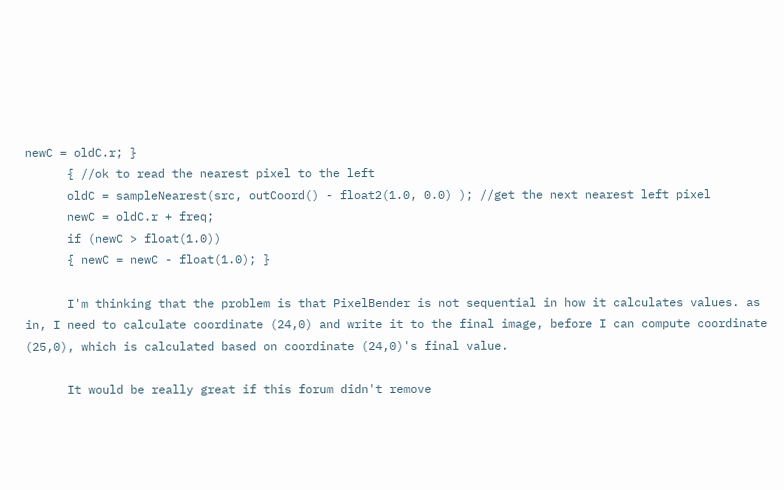newC = oldC.r; }
      { //ok to read the nearest pixel to the left
      oldC = sampleNearest(src, outCoord() - float2(1.0, 0.0) ); //get the next nearest left pixel
      newC = oldC.r + freq;
      if (newC > float(1.0))
      { newC = newC - float(1.0); }

      I'm thinking that the problem is that PixelBender is not sequential in how it calculates values. as in, I need to calculate coordinate (24,0) and write it to the final image, before I can compute coordinate (25,0), which is calculated based on coordinate (24,0)'s final value.

      It would be really great if this forum didn't remove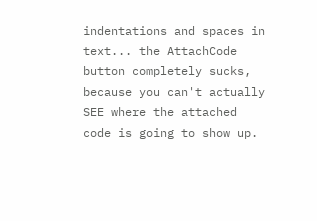indentations and spaces in text... the AttachCode button completely sucks, because you can't actually SEE where the attached code is going to show up.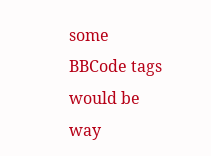some BBCode tags would be way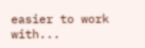easier to work with...